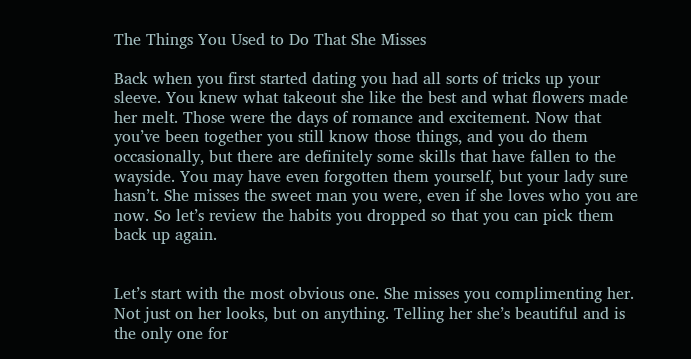The Things You Used to Do That She Misses

Back when you first started dating you had all sorts of tricks up your sleeve. You knew what takeout she like the best and what flowers made her melt. Those were the days of romance and excitement. Now that you’ve been together you still know those things, and you do them occasionally, but there are definitely some skills that have fallen to the wayside. You may have even forgotten them yourself, but your lady sure hasn’t. She misses the sweet man you were, even if she loves who you are now. So let’s review the habits you dropped so that you can pick them back up again.


Let’s start with the most obvious one. She misses you complimenting her. Not just on her looks, but on anything. Telling her she’s beautiful and is the only one for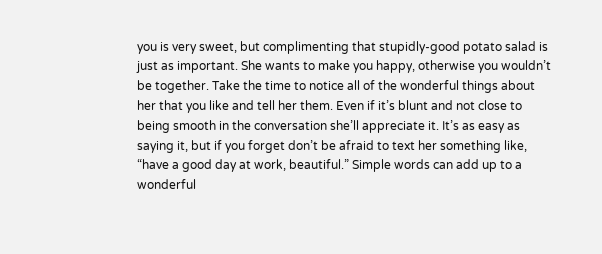you is very sweet, but complimenting that stupidly-good potato salad is just as important. She wants to make you happy, otherwise you wouldn’t be together. Take the time to notice all of the wonderful things about her that you like and tell her them. Even if it’s blunt and not close to being smooth in the conversation she’ll appreciate it. It’s as easy as saying it, but if you forget don’t be afraid to text her something like, “have a good day at work, beautiful.” Simple words can add up to a wonderful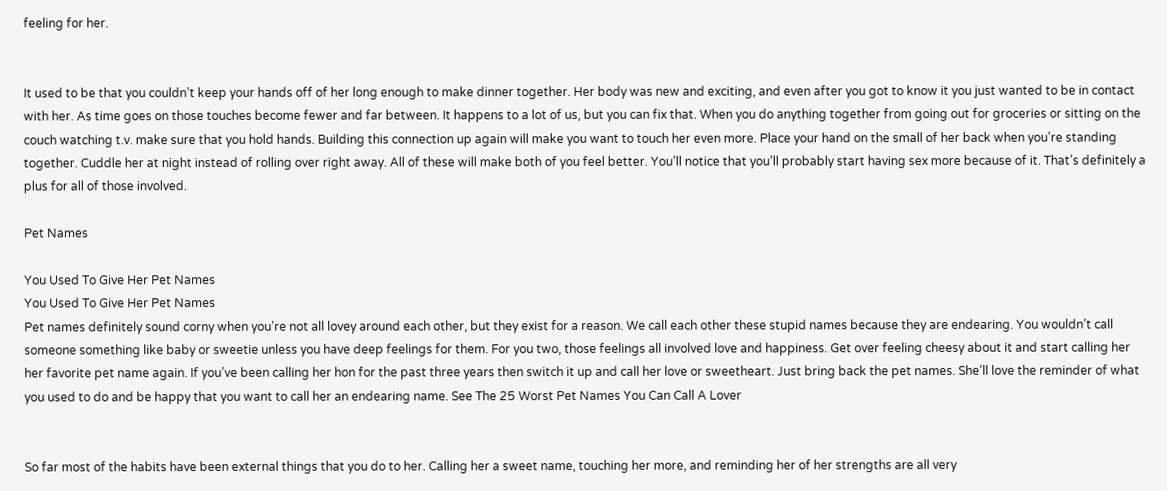feeling for her.


It used to be that you couldn’t keep your hands off of her long enough to make dinner together. Her body was new and exciting, and even after you got to know it you just wanted to be in contact with her. As time goes on those touches become fewer and far between. It happens to a lot of us, but you can fix that. When you do anything together from going out for groceries or sitting on the couch watching t.v. make sure that you hold hands. Building this connection up again will make you want to touch her even more. Place your hand on the small of her back when you’re standing together. Cuddle her at night instead of rolling over right away. All of these will make both of you feel better. You’ll notice that you’ll probably start having sex more because of it. That’s definitely a plus for all of those involved.

Pet Names

You Used To Give Her Pet Names
You Used To Give Her Pet Names
Pet names definitely sound corny when you’re not all lovey around each other, but they exist for a reason. We call each other these stupid names because they are endearing. You wouldn’t call someone something like baby or sweetie unless you have deep feelings for them. For you two, those feelings all involved love and happiness. Get over feeling cheesy about it and start calling her her favorite pet name again. If you’ve been calling her hon for the past three years then switch it up and call her love or sweetheart. Just bring back the pet names. She’ll love the reminder of what you used to do and be happy that you want to call her an endearing name. See The 25 Worst Pet Names You Can Call A Lover


So far most of the habits have been external things that you do to her. Calling her a sweet name, touching her more, and reminding her of her strengths are all very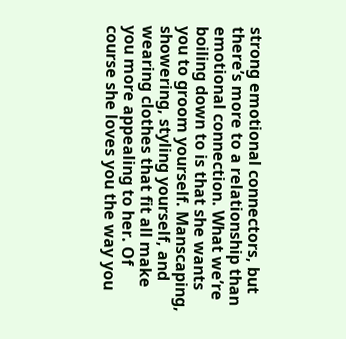strong emotional connectors, but there’s more to a relationship than emotional connection. What we’re boiling down to is that she wants you to groom yourself. Manscaping, showering, styling yourself, and wearing clothes that fit all make you more appealing to her. Of course she loves you the way you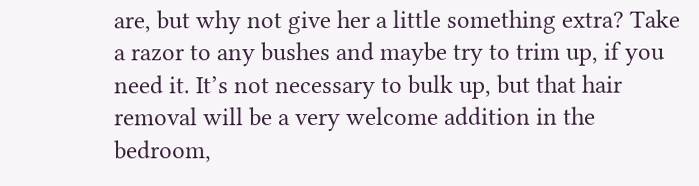are, but why not give her a little something extra? Take a razor to any bushes and maybe try to trim up, if you need it. It’s not necessary to bulk up, but that hair removal will be a very welcome addition in the bedroom,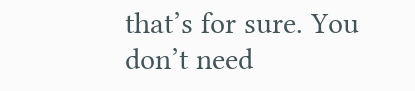that’s for sure. You don’t need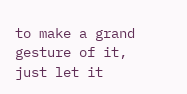to make a grand gesture of it, just let it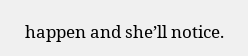happen and she’ll notice.